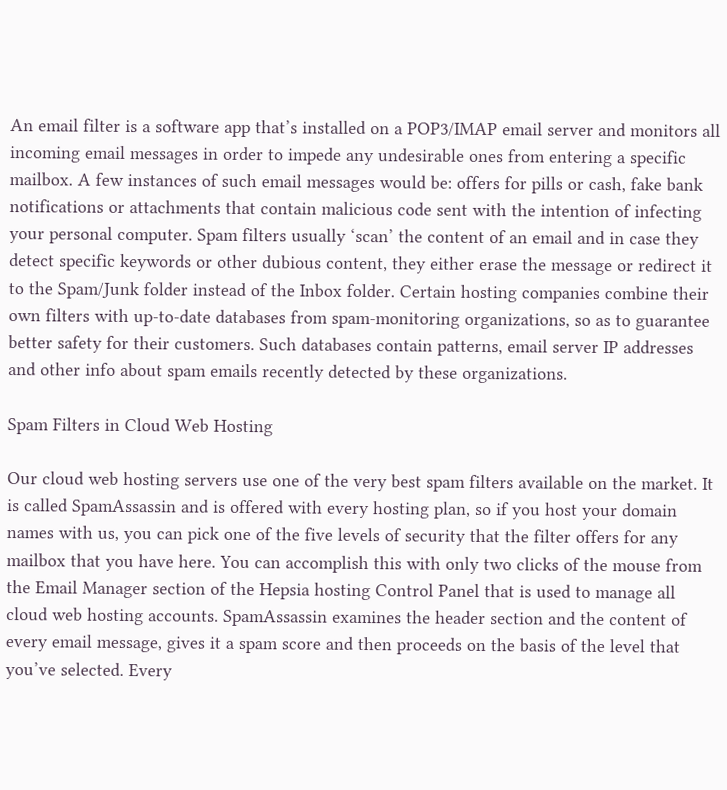An email filter is a software app that’s installed on a POP3/IMAP email server and monitors all incoming email messages in order to impede any undesirable ones from entering a specific mailbox. A few instances of such email messages would be: offers for pills or cash, fake bank notifications or attachments that contain malicious code sent with the intention of infecting your personal computer. Spam filters usually ‘scan’ the content of an email and in case they detect specific keywords or other dubious content, they either erase the message or redirect it to the Spam/Junk folder instead of the Inbox folder. Certain hosting companies combine their own filters with up-to-date databases from spam-monitoring organizations, so as to guarantee better safety for their customers. Such databases contain patterns, email server IP addresses and other info about spam emails recently detected by these organizations.

Spam Filters in Cloud Web Hosting

Our cloud web hosting servers use one of the very best spam filters available on the market. It is called SpamAssassin and is offered with every hosting plan, so if you host your domain names with us, you can pick one of the five levels of security that the filter offers for any mailbox that you have here. You can accomplish this with only two clicks of the mouse from the Email Manager section of the Hepsia hosting Control Panel that is used to manage all cloud web hosting accounts. SpamAssassin examines the header section and the content of every email message, gives it a spam score and then proceeds on the basis of the level that you’ve selected. Every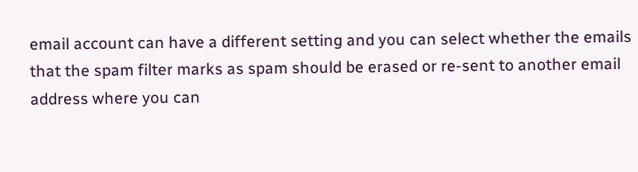email account can have a different setting and you can select whether the emails that the spam filter marks as spam should be erased or re-sent to another email address where you can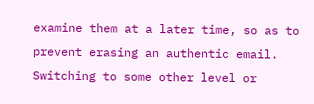examine them at a later time, so as to prevent erasing an authentic email. Switching to some other level or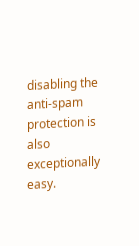disabling the anti-spam protection is also exceptionally easy.